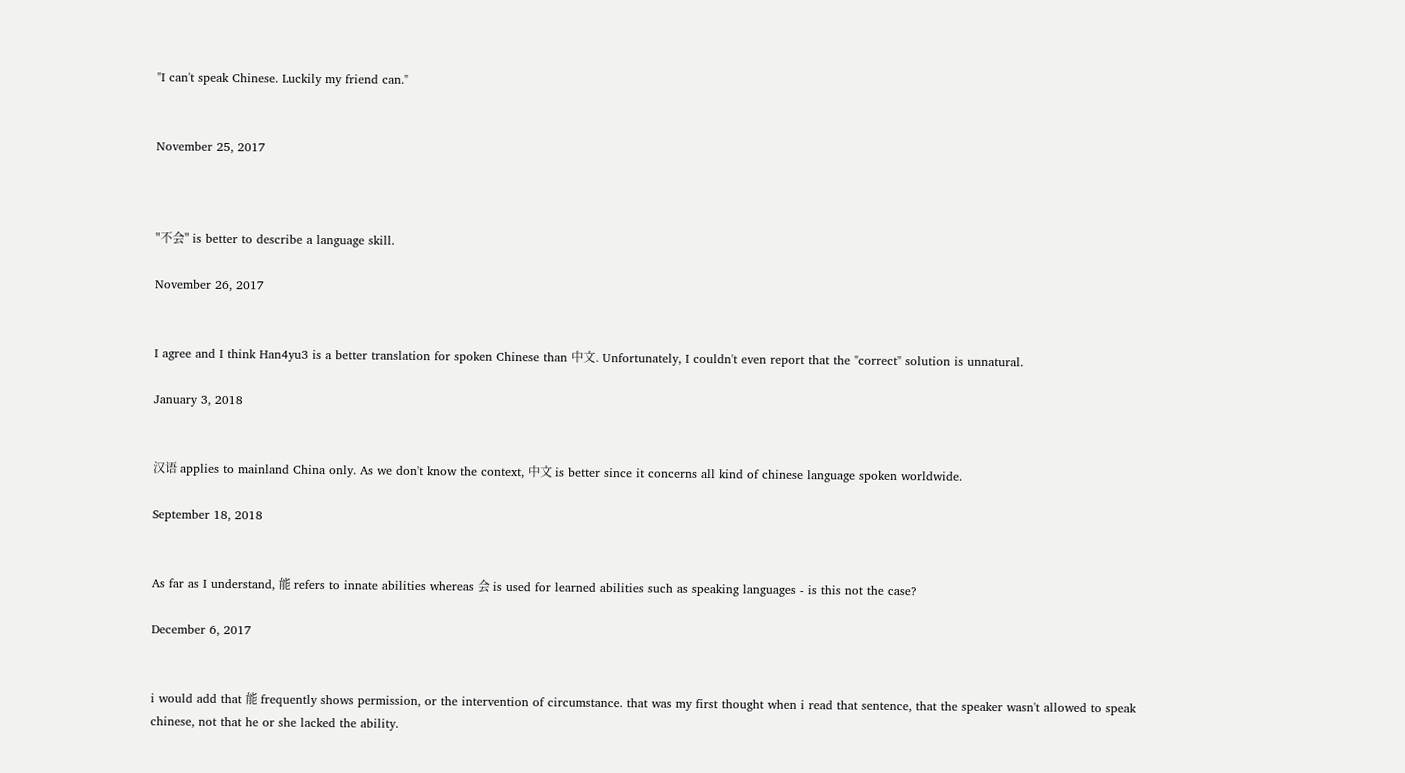"I can't speak Chinese. Luckily my friend can."


November 25, 2017



"不会" is better to describe a language skill.

November 26, 2017


I agree and I think Han4yu3 is a better translation for spoken Chinese than 中文. Unfortunately, I couldn't even report that the "correct" solution is unnatural.

January 3, 2018


汉语 applies to mainland China only. As we don't know the context, 中文 is better since it concerns all kind of chinese language spoken worldwide.

September 18, 2018


As far as I understand, 能 refers to innate abilities whereas 会 is used for learned abilities such as speaking languages - is this not the case?

December 6, 2017


i would add that 能 frequently shows permission, or the intervention of circumstance. that was my first thought when i read that sentence, that the speaker wasn't allowed to speak chinese, not that he or she lacked the ability.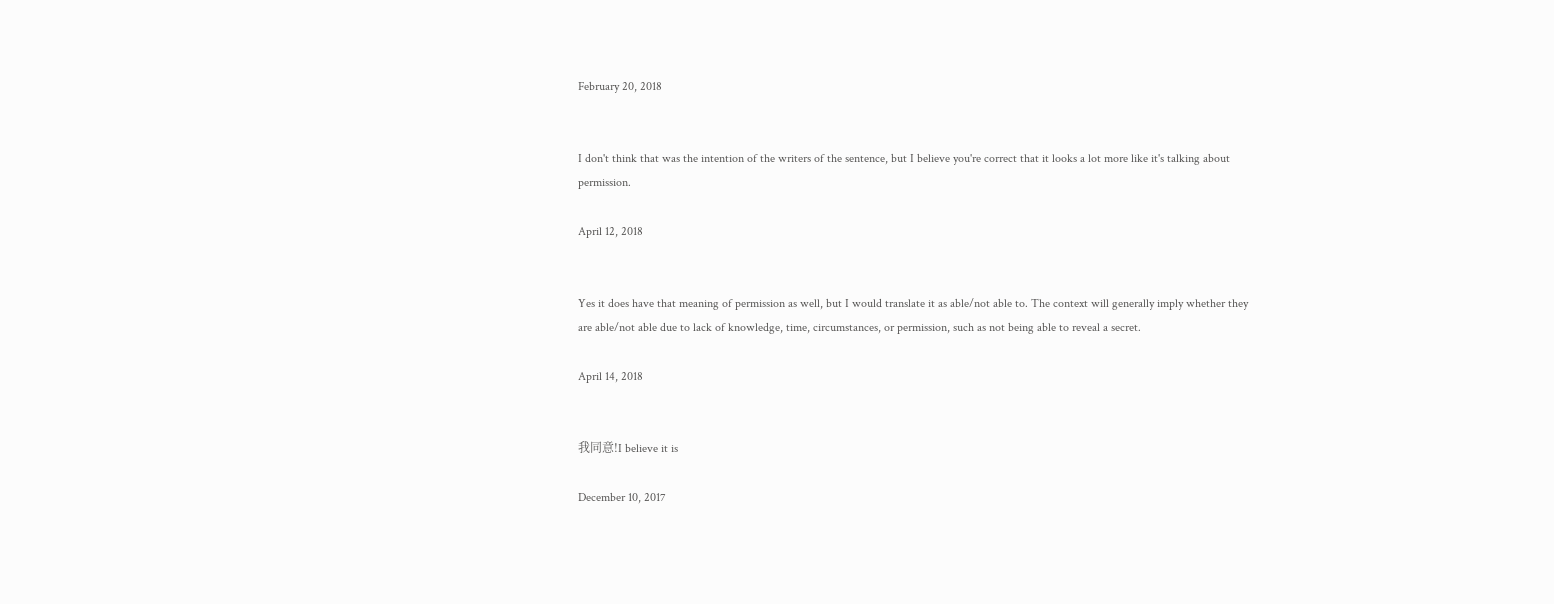February 20, 2018


I don't think that was the intention of the writers of the sentence, but I believe you're correct that it looks a lot more like it's talking about permission.

April 12, 2018


Yes it does have that meaning of permission as well, but I would translate it as able/not able to. The context will generally imply whether they are able/not able due to lack of knowledge, time, circumstances, or permission, such as not being able to reveal a secret.

April 14, 2018


我同意!I believe it is

December 10, 2017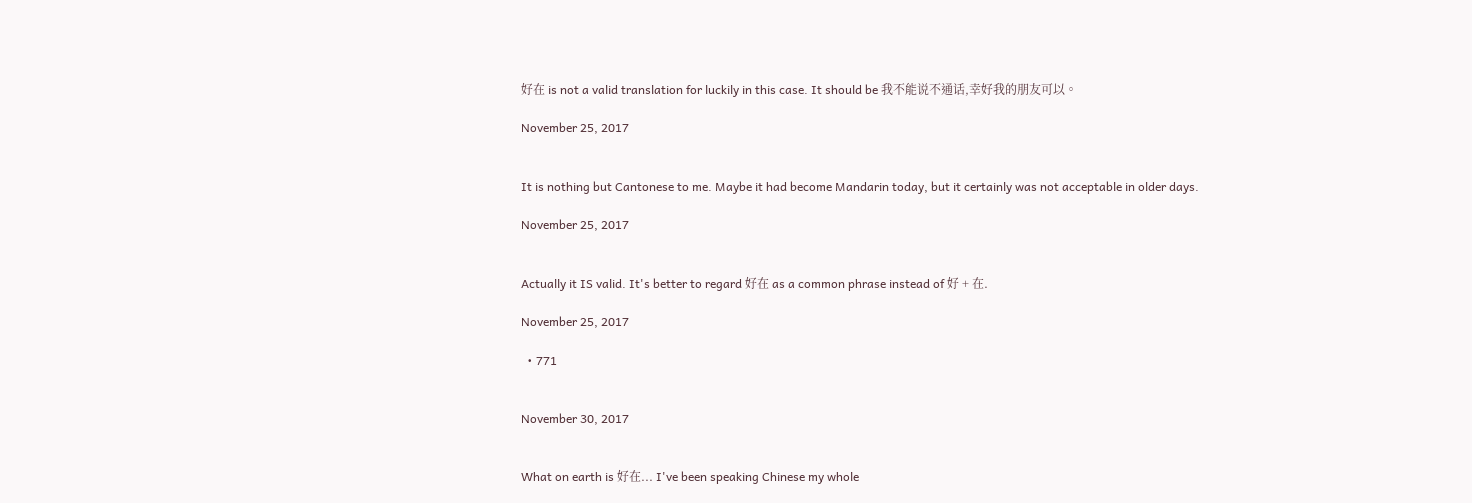好在 is not a valid translation for luckily in this case. It should be 我不能说不通话,幸好我的朋友可以。

November 25, 2017


It is nothing but Cantonese to me. Maybe it had become Mandarin today, but it certainly was not acceptable in older days.

November 25, 2017


Actually it IS valid. It's better to regard 好在 as a common phrase instead of 好 + 在.

November 25, 2017

  • 771


November 30, 2017


What on earth is 好在... I've been speaking Chinese my whole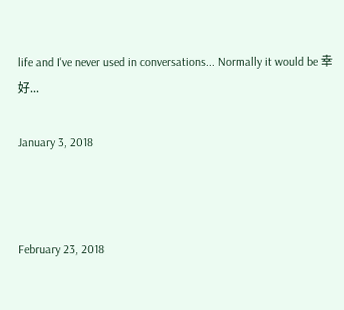life and I've never used in conversations... Normally it would be 幸好...

January 3, 2018



February 23, 2018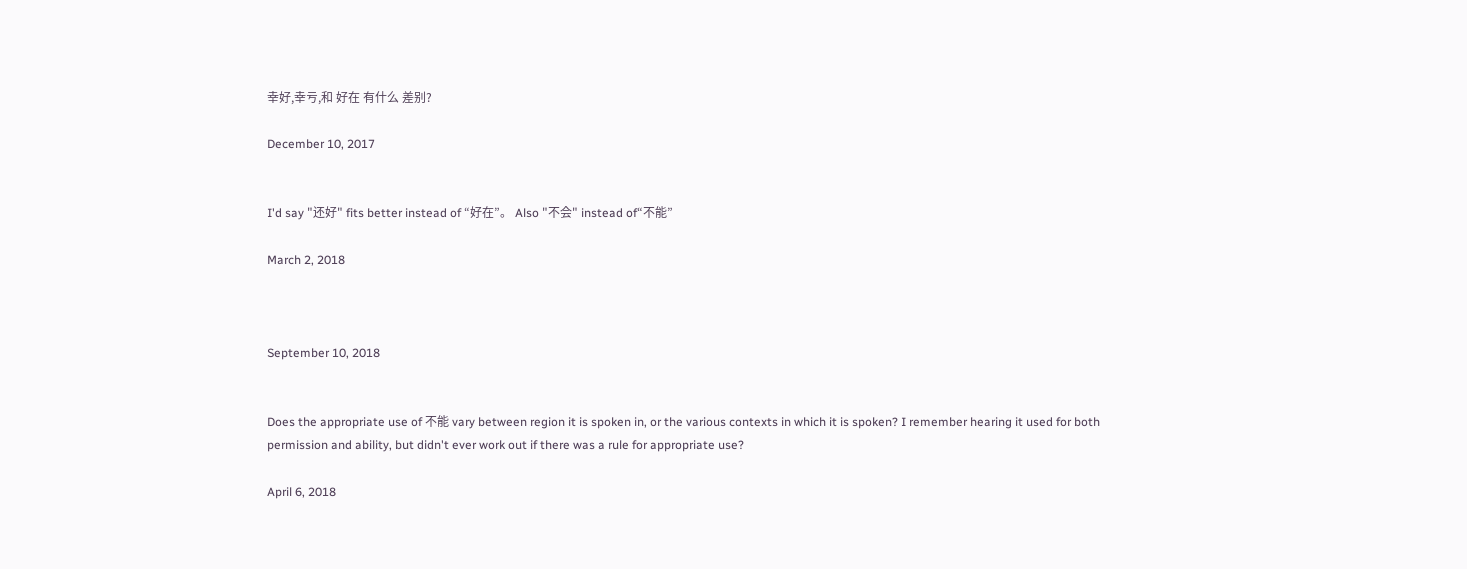幸好,幸亏,和 好在 有什么 差别?

December 10, 2017


I'd say "还好" fits better instead of “好在”。 Also "不会" instead of“不能”

March 2, 2018



September 10, 2018


Does the appropriate use of 不能 vary between region it is spoken in, or the various contexts in which it is spoken? I remember hearing it used for both permission and ability, but didn't ever work out if there was a rule for appropriate use?

April 6, 2018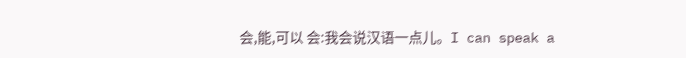会,能,可以 会:我会说汉语一点儿。I can speak a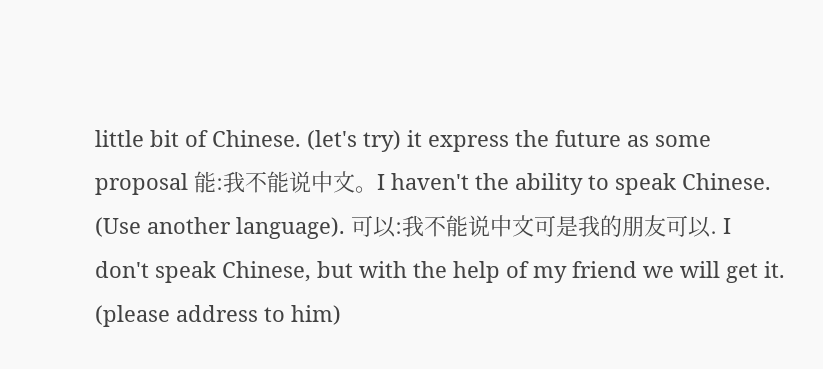little bit of Chinese. (let's try) it express the future as some proposal 能:我不能说中文。I haven't the ability to speak Chinese. (Use another language). 可以:我不能说中文可是我的朋友可以. I don't speak Chinese, but with the help of my friend we will get it. (please address to him)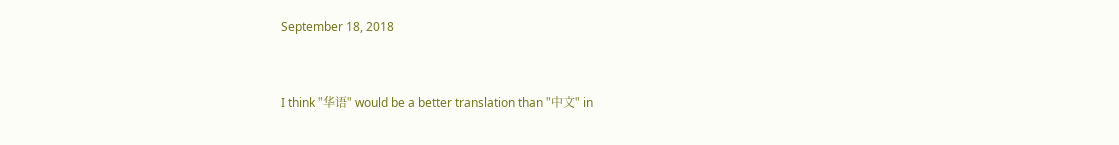September 18, 2018


I think "华语" would be a better translation than "中文" in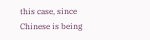this case, since Chinese is being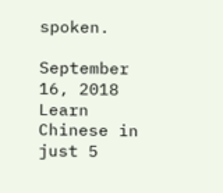spoken.

September 16, 2018
Learn Chinese in just 5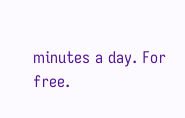minutes a day. For free.